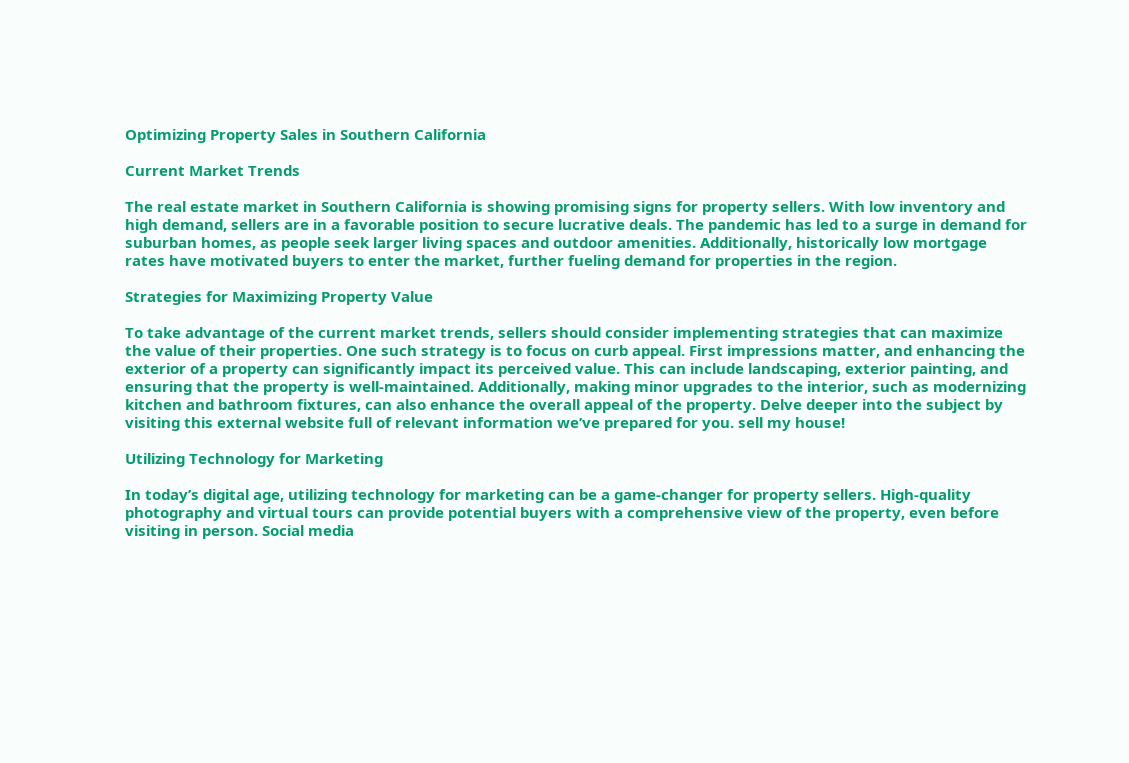Optimizing Property Sales in Southern California

Current Market Trends

The real estate market in Southern California is showing promising signs for property sellers. With low inventory and high demand, sellers are in a favorable position to secure lucrative deals. The pandemic has led to a surge in demand for suburban homes, as people seek larger living spaces and outdoor amenities. Additionally, historically low mortgage rates have motivated buyers to enter the market, further fueling demand for properties in the region.

Strategies for Maximizing Property Value

To take advantage of the current market trends, sellers should consider implementing strategies that can maximize the value of their properties. One such strategy is to focus on curb appeal. First impressions matter, and enhancing the exterior of a property can significantly impact its perceived value. This can include landscaping, exterior painting, and ensuring that the property is well-maintained. Additionally, making minor upgrades to the interior, such as modernizing kitchen and bathroom fixtures, can also enhance the overall appeal of the property. Delve deeper into the subject by visiting this external website full of relevant information we’ve prepared for you. sell my house!

Utilizing Technology for Marketing

In today’s digital age, utilizing technology for marketing can be a game-changer for property sellers. High-quality photography and virtual tours can provide potential buyers with a comprehensive view of the property, even before visiting in person. Social media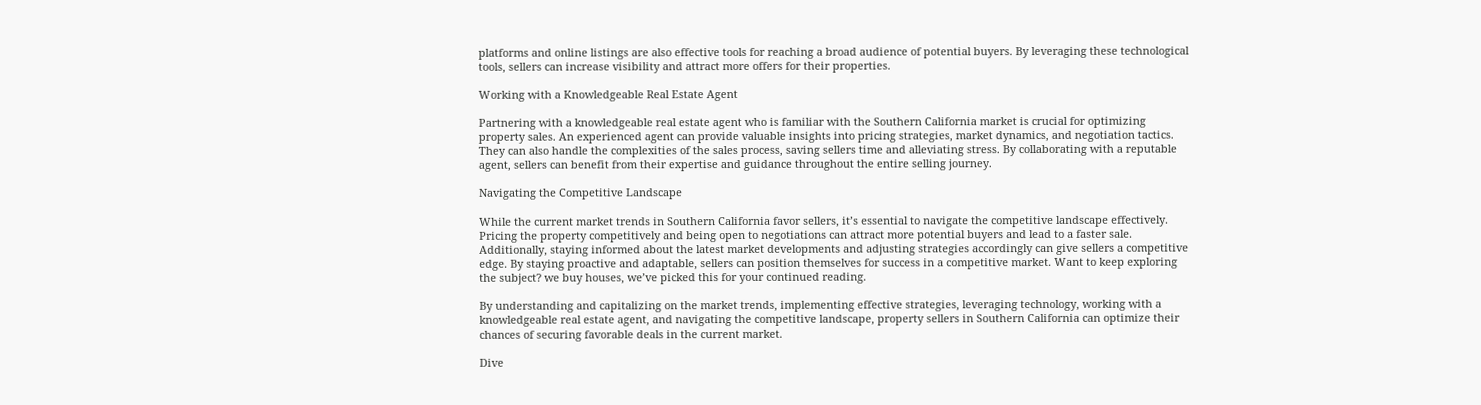platforms and online listings are also effective tools for reaching a broad audience of potential buyers. By leveraging these technological tools, sellers can increase visibility and attract more offers for their properties.

Working with a Knowledgeable Real Estate Agent

Partnering with a knowledgeable real estate agent who is familiar with the Southern California market is crucial for optimizing property sales. An experienced agent can provide valuable insights into pricing strategies, market dynamics, and negotiation tactics. They can also handle the complexities of the sales process, saving sellers time and alleviating stress. By collaborating with a reputable agent, sellers can benefit from their expertise and guidance throughout the entire selling journey.

Navigating the Competitive Landscape

While the current market trends in Southern California favor sellers, it’s essential to navigate the competitive landscape effectively. Pricing the property competitively and being open to negotiations can attract more potential buyers and lead to a faster sale. Additionally, staying informed about the latest market developments and adjusting strategies accordingly can give sellers a competitive edge. By staying proactive and adaptable, sellers can position themselves for success in a competitive market. Want to keep exploring the subject? we buy houses, we’ve picked this for your continued reading.

By understanding and capitalizing on the market trends, implementing effective strategies, leveraging technology, working with a knowledgeable real estate agent, and navigating the competitive landscape, property sellers in Southern California can optimize their chances of securing favorable deals in the current market.

Dive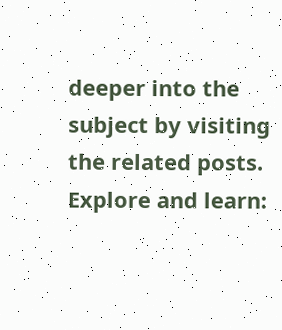deeper into the subject by visiting the related posts. Explore and learn: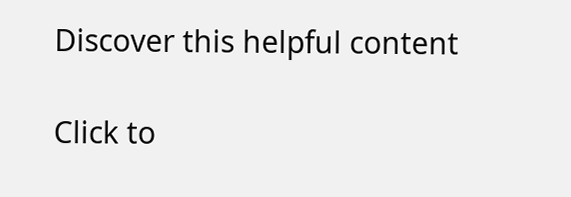Discover this helpful content

Click to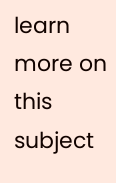learn more on this subject